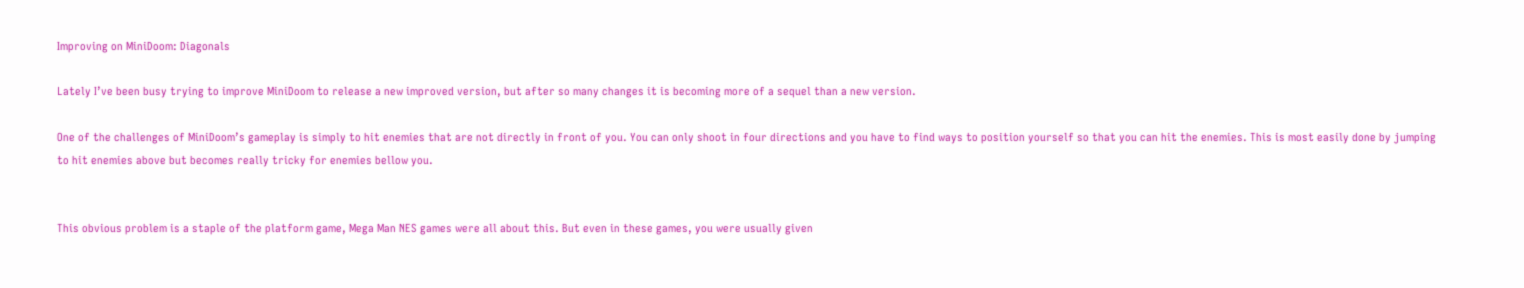Improving on MiniDoom: Diagonals

Lately I’ve been busy trying to improve MiniDoom to release a new improved version, but after so many changes it is becoming more of a sequel than a new version.

One of the challenges of MiniDoom’s gameplay is simply to hit enemies that are not directly in front of you. You can only shoot in four directions and you have to find ways to position yourself so that you can hit the enemies. This is most easily done by jumping to hit enemies above but becomes really tricky for enemies bellow you.


This obvious problem is a staple of the platform game, Mega Man NES games were all about this. But even in these games, you were usually given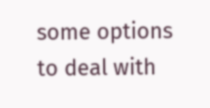some options to deal with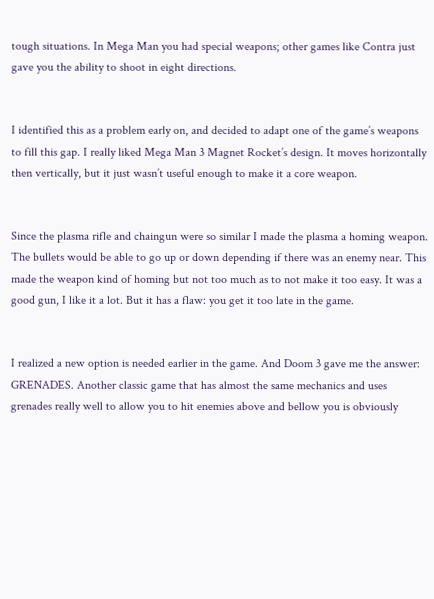tough situations. In Mega Man you had special weapons; other games like Contra just gave you the ability to shoot in eight directions.


I identified this as a problem early on, and decided to adapt one of the game’s weapons to fill this gap. I really liked Mega Man 3 Magnet Rocket’s design. It moves horizontally then vertically, but it just wasn’t useful enough to make it a core weapon.


Since the plasma rifle and chaingun were so similar I made the plasma a homing weapon. The bullets would be able to go up or down depending if there was an enemy near. This made the weapon kind of homing but not too much as to not make it too easy. It was a good gun, I like it a lot. But it has a flaw: you get it too late in the game.


I realized a new option is needed earlier in the game. And Doom 3 gave me the answer: GRENADES. Another classic game that has almost the same mechanics and uses grenades really well to allow you to hit enemies above and bellow you is obviously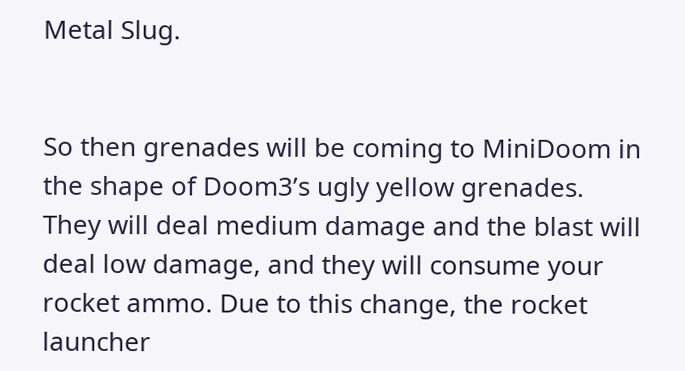Metal Slug.


So then grenades will be coming to MiniDoom in the shape of Doom3’s ugly yellow grenades. They will deal medium damage and the blast will deal low damage, and they will consume your rocket ammo. Due to this change, the rocket launcher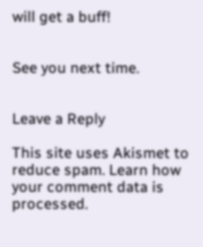will get a buff!


See you next time.


Leave a Reply

This site uses Akismet to reduce spam. Learn how your comment data is processed.